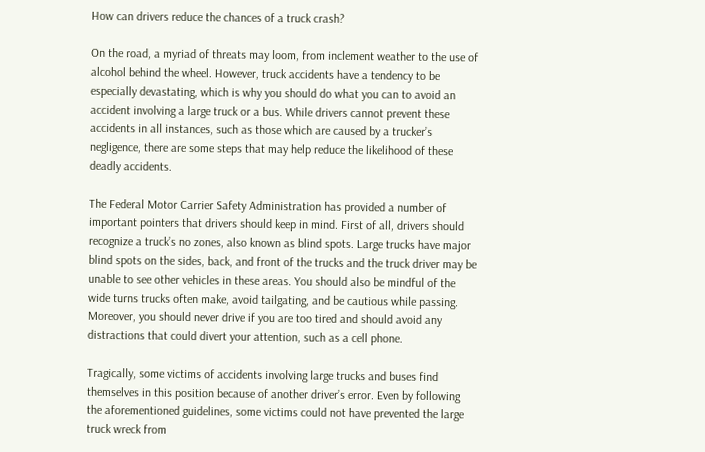How can drivers reduce the chances of a truck crash?

On the road, a myriad of threats may loom, from inclement weather to the use of alcohol behind the wheel. However, truck accidents have a tendency to be especially devastating, which is why you should do what you can to avoid an accident involving a large truck or a bus. While drivers cannot prevent these accidents in all instances, such as those which are caused by a trucker’s negligence, there are some steps that may help reduce the likelihood of these deadly accidents.

The Federal Motor Carrier Safety Administration has provided a number of important pointers that drivers should keep in mind. First of all, drivers should recognize a truck’s no zones, also known as blind spots. Large trucks have major blind spots on the sides, back, and front of the trucks and the truck driver may be unable to see other vehicles in these areas. You should also be mindful of the wide turns trucks often make, avoid tailgating, and be cautious while passing. Moreover, you should never drive if you are too tired and should avoid any distractions that could divert your attention, such as a cell phone.

Tragically, some victims of accidents involving large trucks and buses find themselves in this position because of another driver’s error. Even by following the aforementioned guidelines, some victims could not have prevented the large truck wreck from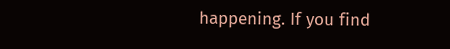happening. If you find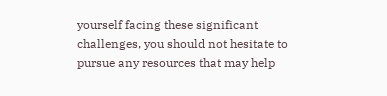yourself facing these significant challenges, you should not hesitate to pursue any resources that may help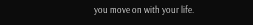you move on with your life.